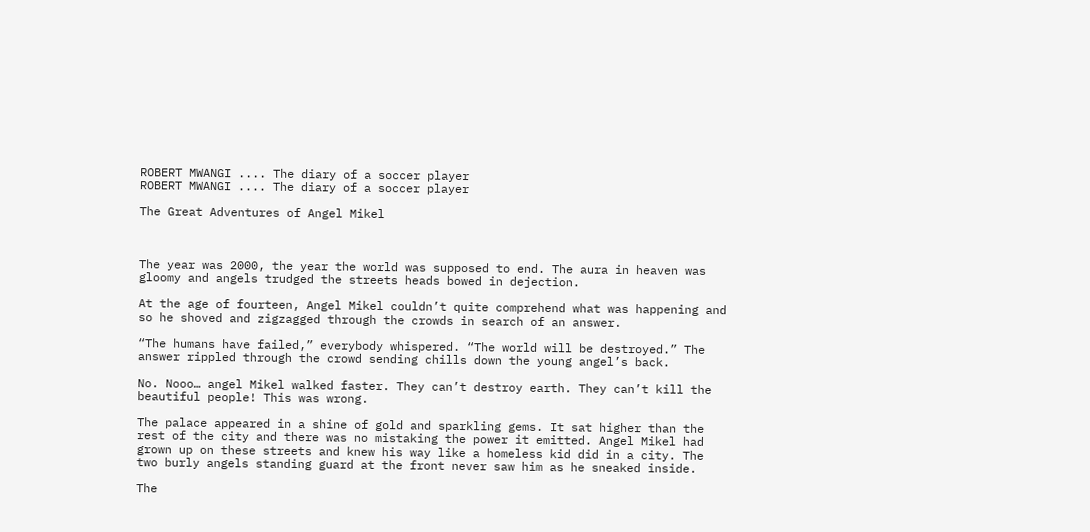ROBERT MWANGI .... The diary of a soccer player
ROBERT MWANGI .... The diary of a soccer player

The Great Adventures of Angel Mikel



The year was 2000, the year the world was supposed to end. The aura in heaven was gloomy and angels trudged the streets heads bowed in dejection.

At the age of fourteen, Angel Mikel couldn’t quite comprehend what was happening and so he shoved and zigzagged through the crowds in search of an answer.

“The humans have failed,” everybody whispered. “The world will be destroyed.” The answer rippled through the crowd sending chills down the young angel’s back.

No. Nooo… angel Mikel walked faster. They can’t destroy earth. They can’t kill the beautiful people! This was wrong.

The palace appeared in a shine of gold and sparkling gems. It sat higher than the rest of the city and there was no mistaking the power it emitted. Angel Mikel had grown up on these streets and knew his way like a homeless kid did in a city. The two burly angels standing guard at the front never saw him as he sneaked inside.

The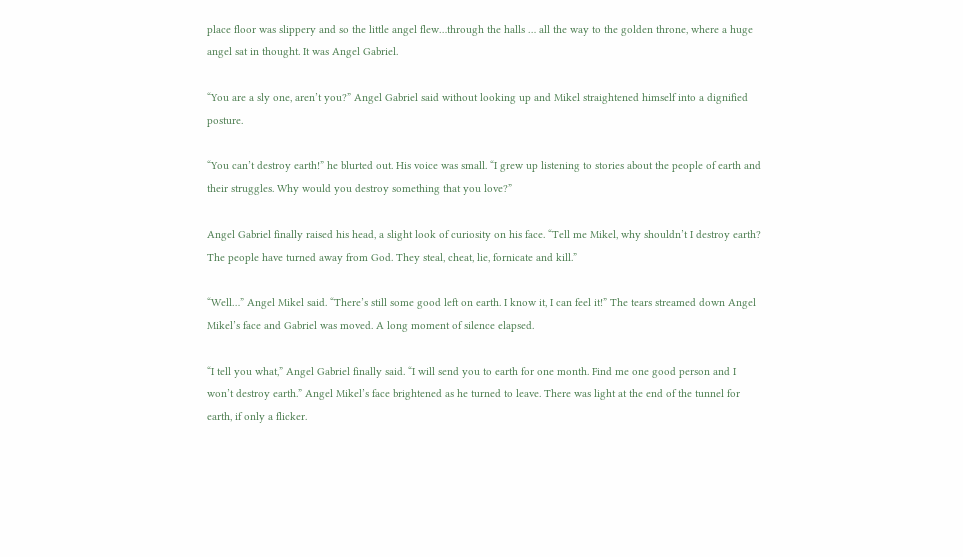place floor was slippery and so the little angel flew…through the halls … all the way to the golden throne, where a huge angel sat in thought. It was Angel Gabriel.

“You are a sly one, aren’t you?” Angel Gabriel said without looking up and Mikel straightened himself into a dignified posture.

“You can’t destroy earth!” he blurted out. His voice was small. “I grew up listening to stories about the people of earth and their struggles. Why would you destroy something that you love?”

Angel Gabriel finally raised his head, a slight look of curiosity on his face. “Tell me Mikel, why shouldn’t I destroy earth? The people have turned away from God. They steal, cheat, lie, fornicate and kill.”

“Well…” Angel Mikel said. “There’s still some good left on earth. I know it, I can feel it!” The tears streamed down Angel Mikel’s face and Gabriel was moved. A long moment of silence elapsed.

“I tell you what,” Angel Gabriel finally said. “I will send you to earth for one month. Find me one good person and I won’t destroy earth.” Angel Mikel’s face brightened as he turned to leave. There was light at the end of the tunnel for earth, if only a flicker.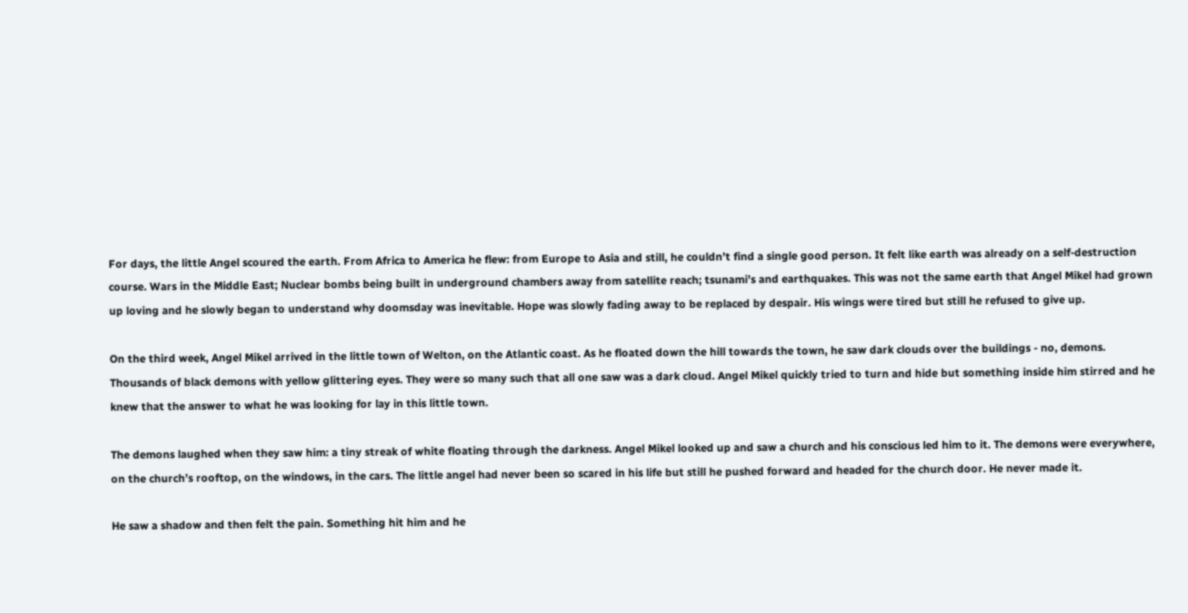For days, the little Angel scoured the earth. From Africa to America he flew: from Europe to Asia and still, he couldn’t find a single good person. It felt like earth was already on a self-destruction course. Wars in the Middle East; Nuclear bombs being built in underground chambers away from satellite reach; tsunami’s and earthquakes. This was not the same earth that Angel Mikel had grown up loving and he slowly began to understand why doomsday was inevitable. Hope was slowly fading away to be replaced by despair. His wings were tired but still he refused to give up.

On the third week, Angel Mikel arrived in the little town of Welton, on the Atlantic coast. As he floated down the hill towards the town, he saw dark clouds over the buildings - no, demons. Thousands of black demons with yellow glittering eyes. They were so many such that all one saw was a dark cloud. Angel Mikel quickly tried to turn and hide but something inside him stirred and he knew that the answer to what he was looking for lay in this little town.

The demons laughed when they saw him: a tiny streak of white floating through the darkness. Angel Mikel looked up and saw a church and his conscious led him to it. The demons were everywhere, on the church’s rooftop, on the windows, in the cars. The little angel had never been so scared in his life but still he pushed forward and headed for the church door. He never made it.

He saw a shadow and then felt the pain. Something hit him and he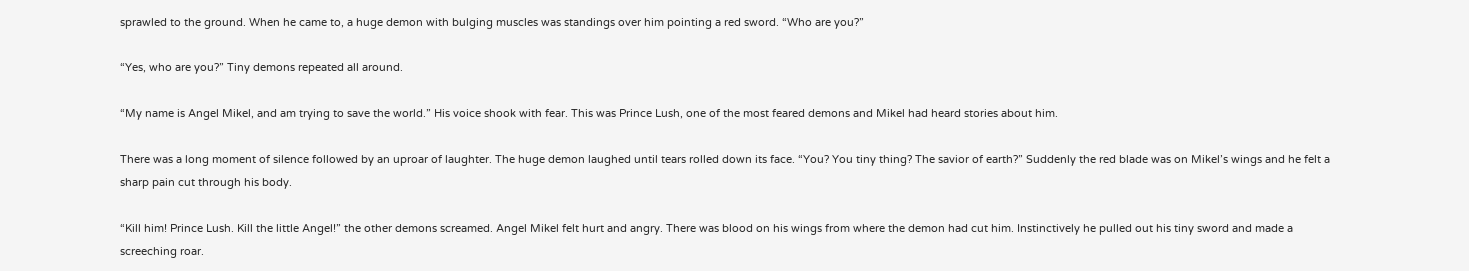sprawled to the ground. When he came to, a huge demon with bulging muscles was standings over him pointing a red sword. “Who are you?”

“Yes, who are you?” Tiny demons repeated all around.

“My name is Angel Mikel, and am trying to save the world.” His voice shook with fear. This was Prince Lush, one of the most feared demons and Mikel had heard stories about him.

There was a long moment of silence followed by an uproar of laughter. The huge demon laughed until tears rolled down its face. “You? You tiny thing? The savior of earth?” Suddenly the red blade was on Mikel’s wings and he felt a sharp pain cut through his body.

“Kill him! Prince Lush. Kill the little Angel!” the other demons screamed. Angel Mikel felt hurt and angry. There was blood on his wings from where the demon had cut him. Instinctively he pulled out his tiny sword and made a screeching roar.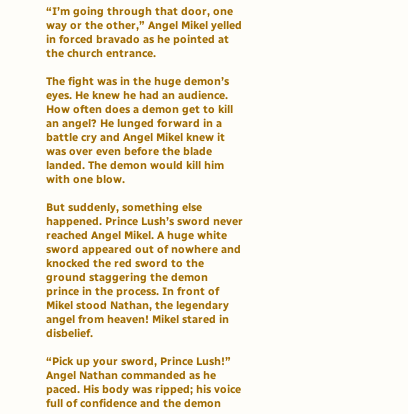“I’m going through that door, one way or the other,” Angel Mikel yelled in forced bravado as he pointed at the church entrance.

The fight was in the huge demon’s eyes. He knew he had an audience. How often does a demon get to kill an angel? He lunged forward in a battle cry and Angel Mikel knew it was over even before the blade landed. The demon would kill him with one blow.

But suddenly, something else happened. Prince Lush’s sword never reached Angel Mikel. A huge white sword appeared out of nowhere and knocked the red sword to the ground staggering the demon prince in the process. In front of Mikel stood Nathan, the legendary angel from heaven! Mikel stared in disbelief.

“Pick up your sword, Prince Lush!” Angel Nathan commanded as he paced. His body was ripped; his voice full of confidence and the demon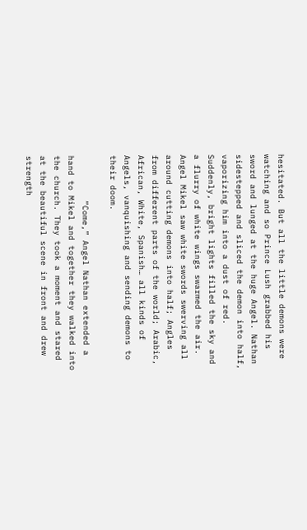hesitated. But all the little demons were watching and so Prince Lush grabbed his sword and lunged at the huge Angel. Nathan sidestepped and sliced the demon into half, vaporizing him into a dust of red. Suddenly, bright lights filled the sky and a flurry of white wings swarmed the air. Angel Mikel saw white swords swerving all around cutting demons into half; Angles from different parts of the world; Arabic, African, White, Spanish… all kinds of Angels, vanquishing and sending demons to their doom.

         “Come,” Angel Nathan extended a hand to Mikel and together they walked into the church. They took a moment and stared at the beautiful scene in front and drew strength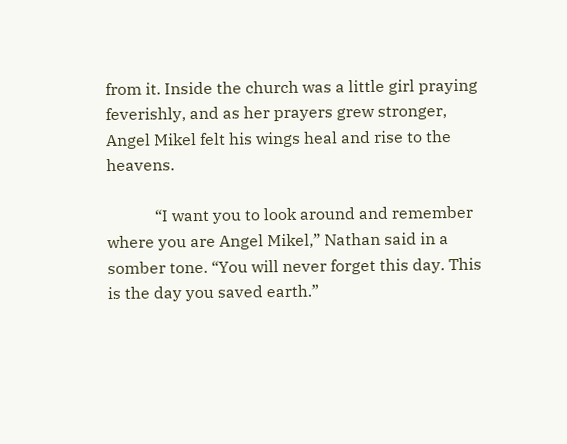from it. Inside the church was a little girl praying feverishly, and as her prayers grew stronger, Angel Mikel felt his wings heal and rise to the heavens.

            “I want you to look around and remember where you are Angel Mikel,” Nathan said in a somber tone. “You will never forget this day. This is the day you saved earth.”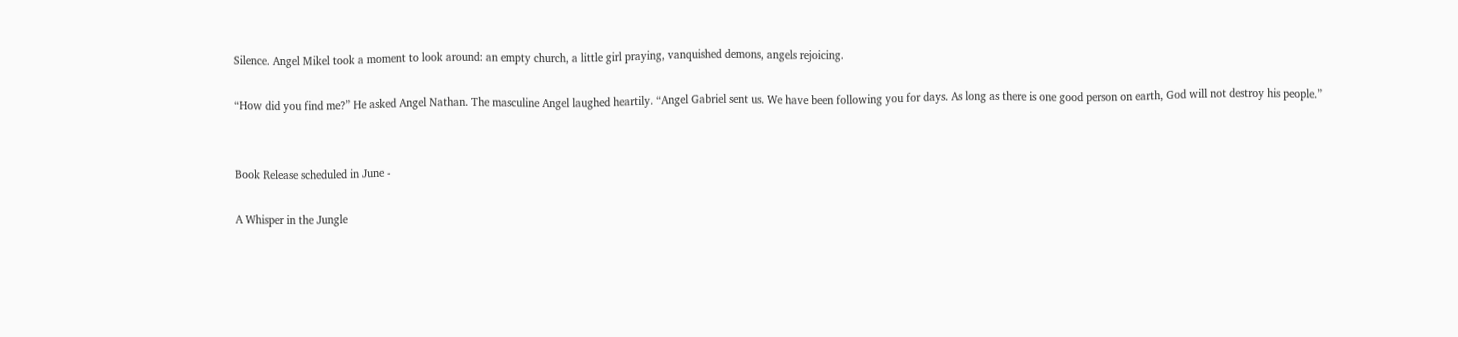Silence. Angel Mikel took a moment to look around: an empty church, a little girl praying, vanquished demons, angels rejoicing.

“How did you find me?” He asked Angel Nathan. The masculine Angel laughed heartily. “Angel Gabriel sent us. We have been following you for days. As long as there is one good person on earth, God will not destroy his people.”


Book Release scheduled in June -

A Whisper in the Jungle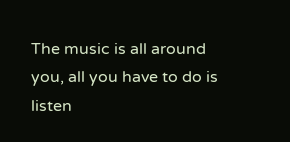The music is all around you, all you have to do is listen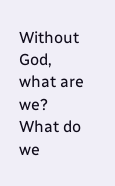Without God, what are we? What do we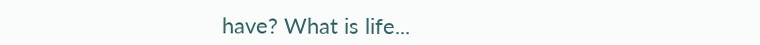have? What is life...